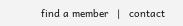find a member   |   contact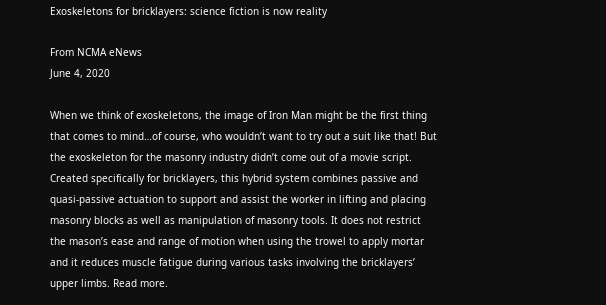Exoskeletons for bricklayers: science fiction is now reality

From NCMA eNews
June 4, 2020

When we think of exoskeletons, the image of Iron Man might be the first thing that comes to mind…of course, who wouldn’t want to try out a suit like that! But the exoskeleton for the masonry industry didn’t come out of a movie script. Created specifically for bricklayers, this hybrid system combines passive and quasi-passive actuation to support and assist the worker in lifting and placing masonry blocks as well as manipulation of masonry tools. It does not restrict the mason’s ease and range of motion when using the trowel to apply mortar and it reduces muscle fatigue during various tasks involving the bricklayers’ upper limbs. Read more.